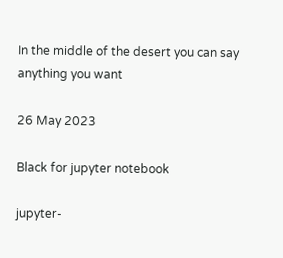In the middle of the desert you can say anything you want

26 May 2023

Black for jupyter notebook

jupyter-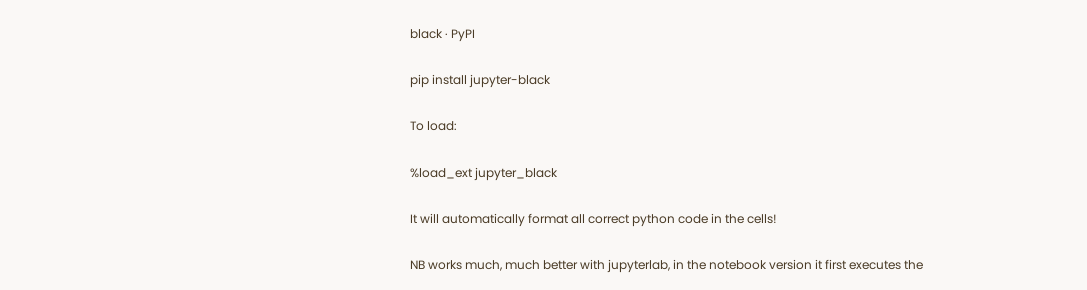black · PyPI

pip install jupyter-black

To load:

%load_ext jupyter_black

It will automatically format all correct python code in the cells!

NB works much, much better with jupyterlab, in the notebook version it first executes the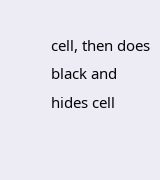cell, then does black and hides cell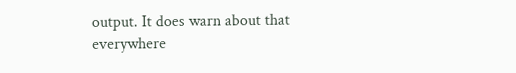output. It does warn about that everywhere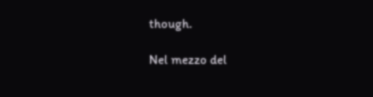though.

Nel mezzo del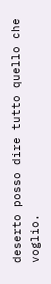deserto posso dire tutto quello che voglio.